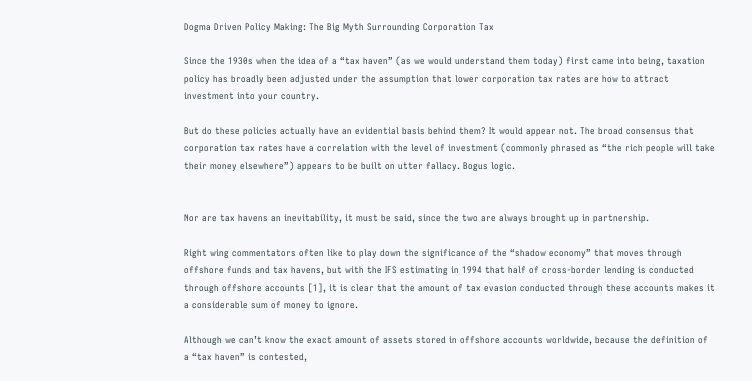Dogma Driven Policy Making: The Big Myth Surrounding Corporation Tax

Since the 1930s when the idea of a “tax haven” (as we would understand them today) first came into being, taxation policy has broadly been adjusted under the assumption that lower corporation tax rates are how to attract investment into your country.

But do these policies actually have an evidential basis behind them? It would appear not. The broad consensus that corporation tax rates have a correlation with the level of investment (commonly phrased as “the rich people will take their money elsewhere”) appears to be built on utter fallacy. Bogus logic.


Nor are tax havens an inevitability, it must be said, since the two are always brought up in partnership.

Right wing commentators often like to play down the significance of the “shadow economy” that moves through offshore funds and tax havens, but with the IFS estimating in 1994 that half of cross-border lending is conducted through offshore accounts [1], it is clear that the amount of tax evasion conducted through these accounts makes it a considerable sum of money to ignore.

Although we can’t know the exact amount of assets stored in offshore accounts worldwide, because the definition of a “tax haven” is contested,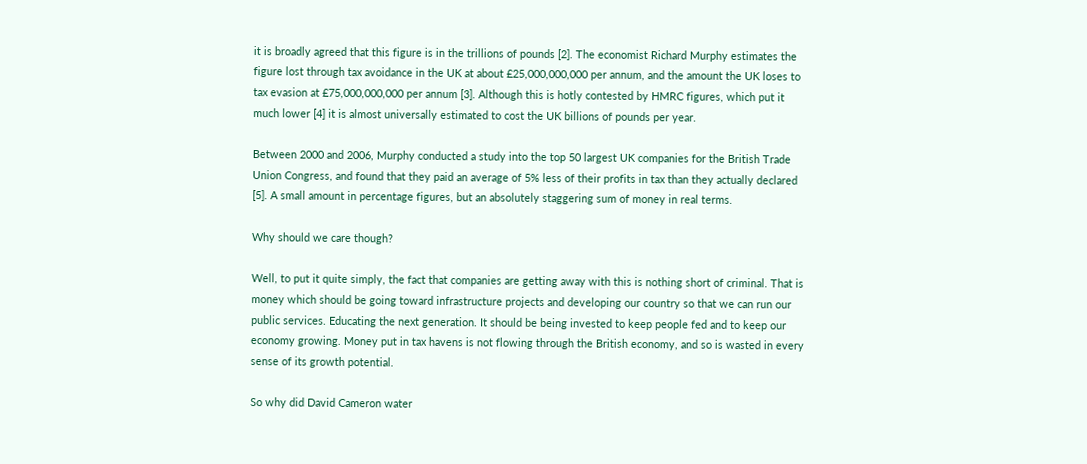it is broadly agreed that this figure is in the trillions of pounds [2]. The economist Richard Murphy estimates the figure lost through tax avoidance in the UK at about £25,000,000,000 per annum, and the amount the UK loses to tax evasion at £75,000,000,000 per annum [3]. Although this is hotly contested by HMRC figures, which put it much lower [4] it is almost universally estimated to cost the UK billions of pounds per year.

Between 2000 and 2006, Murphy conducted a study into the top 50 largest UK companies for the British Trade Union Congress, and found that they paid an average of 5% less of their profits in tax than they actually declared [5]. A small amount in percentage figures, but an absolutely staggering sum of money in real terms.

Why should we care though?

Well, to put it quite simply, the fact that companies are getting away with this is nothing short of criminal. That is money which should be going toward infrastructure projects and developing our country so that we can run our public services. Educating the next generation. It should be being invested to keep people fed and to keep our economy growing. Money put in tax havens is not flowing through the British economy, and so is wasted in every sense of its growth potential.

So why did David Cameron water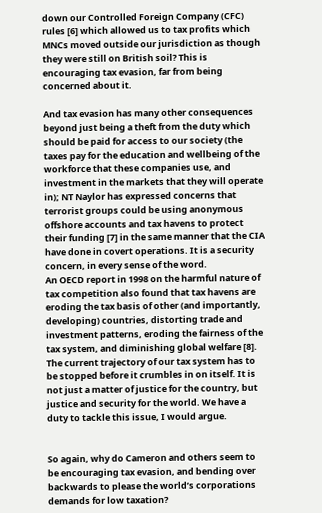down our Controlled Foreign Company (CFC) rules [6] which allowed us to tax profits which MNCs moved outside our jurisdiction as though they were still on British soil? This is encouraging tax evasion, far from being concerned about it.

And tax evasion has many other consequences beyond just being a theft from the duty which should be paid for access to our society (the taxes pay for the education and wellbeing of the workforce that these companies use, and investment in the markets that they will operate in); NT Naylor has expressed concerns that terrorist groups could be using anonymous offshore accounts and tax havens to protect their funding [7] in the same manner that the CIA have done in covert operations. It is a security concern, in every sense of the word.
An OECD report in 1998 on the harmful nature of tax competition also found that tax havens are eroding the tax basis of other (and importantly, developing) countries, distorting trade and investment patterns, eroding the fairness of the tax system, and diminishing global welfare [8]. The current trajectory of our tax system has to be stopped before it crumbles in on itself. It is not just a matter of justice for the country, but justice and security for the world. We have a duty to tackle this issue, I would argue.


So again, why do Cameron and others seem to be encouraging tax evasion, and bending over backwards to please the world’s corporations demands for low taxation?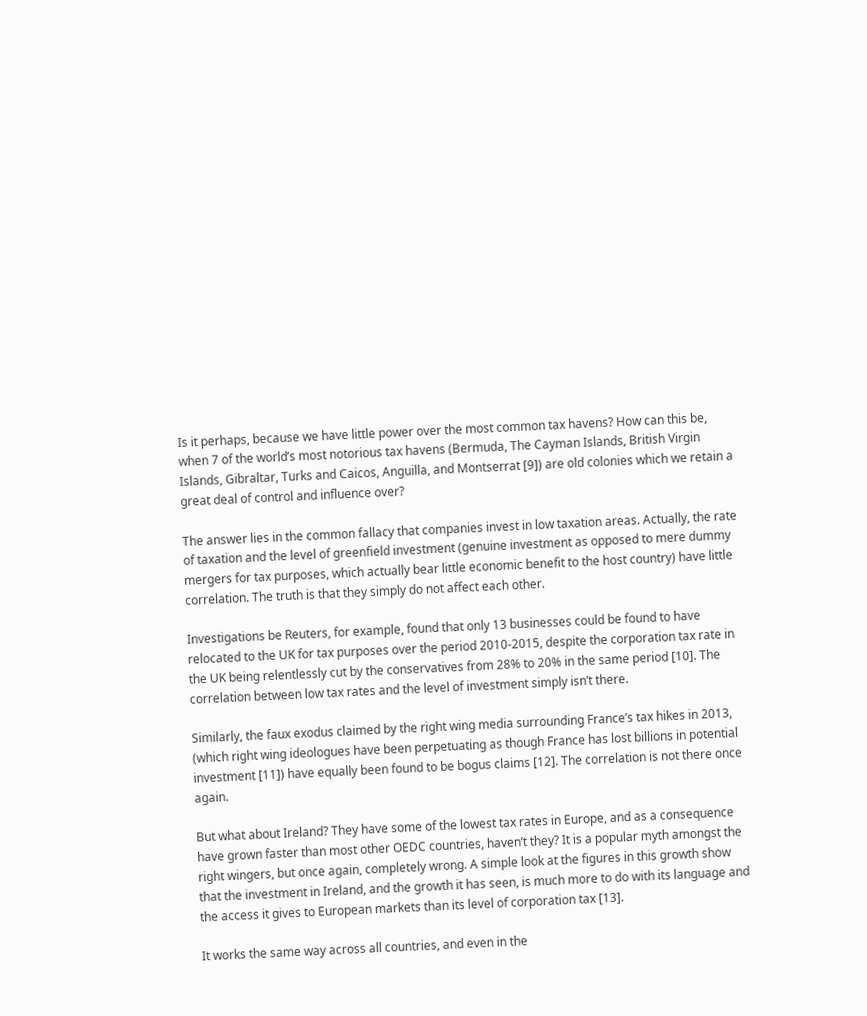Is it perhaps, because we have little power over the most common tax havens? How can this be, when 7 of the world’s most notorious tax havens (Bermuda, The Cayman Islands, British Virgin Islands, Gibraltar, Turks and Caicos, Anguilla, and Montserrat [9]) are old colonies which we retain a great deal of control and influence over?

The answer lies in the common fallacy that companies invest in low taxation areas. Actually, the rate of taxation and the level of greenfield investment (genuine investment as opposed to mere dummy mergers for tax purposes, which actually bear little economic benefit to the host country) have little correlation. The truth is that they simply do not affect each other.

Investigations be Reuters, for example, found that only 13 businesses could be found to have relocated to the UK for tax purposes over the period 2010-2015, despite the corporation tax rate in the UK being relentlessly cut by the conservatives from 28% to 20% in the same period [10]. The correlation between low tax rates and the level of investment simply isn’t there.

Similarly, the faux exodus claimed by the right wing media surrounding France’s tax hikes in 2013, (which right wing ideologues have been perpetuating as though France has lost billions in potential investment [11]) have equally been found to be bogus claims [12]. The correlation is not there once again.

But what about Ireland? They have some of the lowest tax rates in Europe, and as a consequence have grown faster than most other OEDC countries, haven’t they? It is a popular myth amongst the right wingers, but once again, completely wrong. A simple look at the figures in this growth show that the investment in Ireland, and the growth it has seen, is much more to do with its language and the access it gives to European markets than its level of corporation tax [13].

It works the same way across all countries, and even in the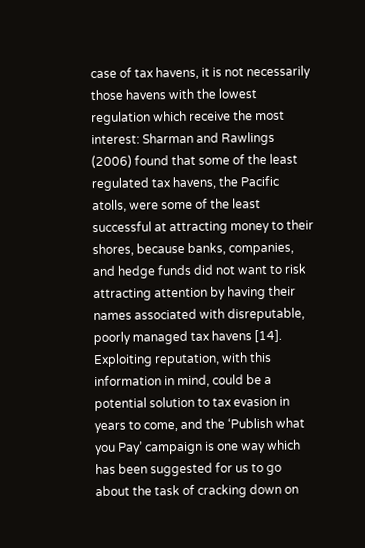case of tax havens, it is not necessarily those havens with the lowest regulation which receive the most interest: Sharman and Rawlings (2006) found that some of the least regulated tax havens, the Pacific atolls, were some of the least successful at attracting money to their shores, because banks, companies, and hedge funds did not want to risk attracting attention by having their names associated with disreputable, poorly managed tax havens [14]. Exploiting reputation, with this information in mind, could be a potential solution to tax evasion in years to come, and the ‘Publish what you Pay’ campaign is one way which has been suggested for us to go about the task of cracking down on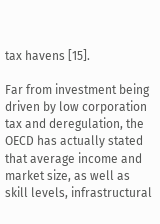tax havens [15].

Far from investment being driven by low corporation tax and deregulation, the OECD has actually stated that average income and market size, as well as skill levels, infrastructural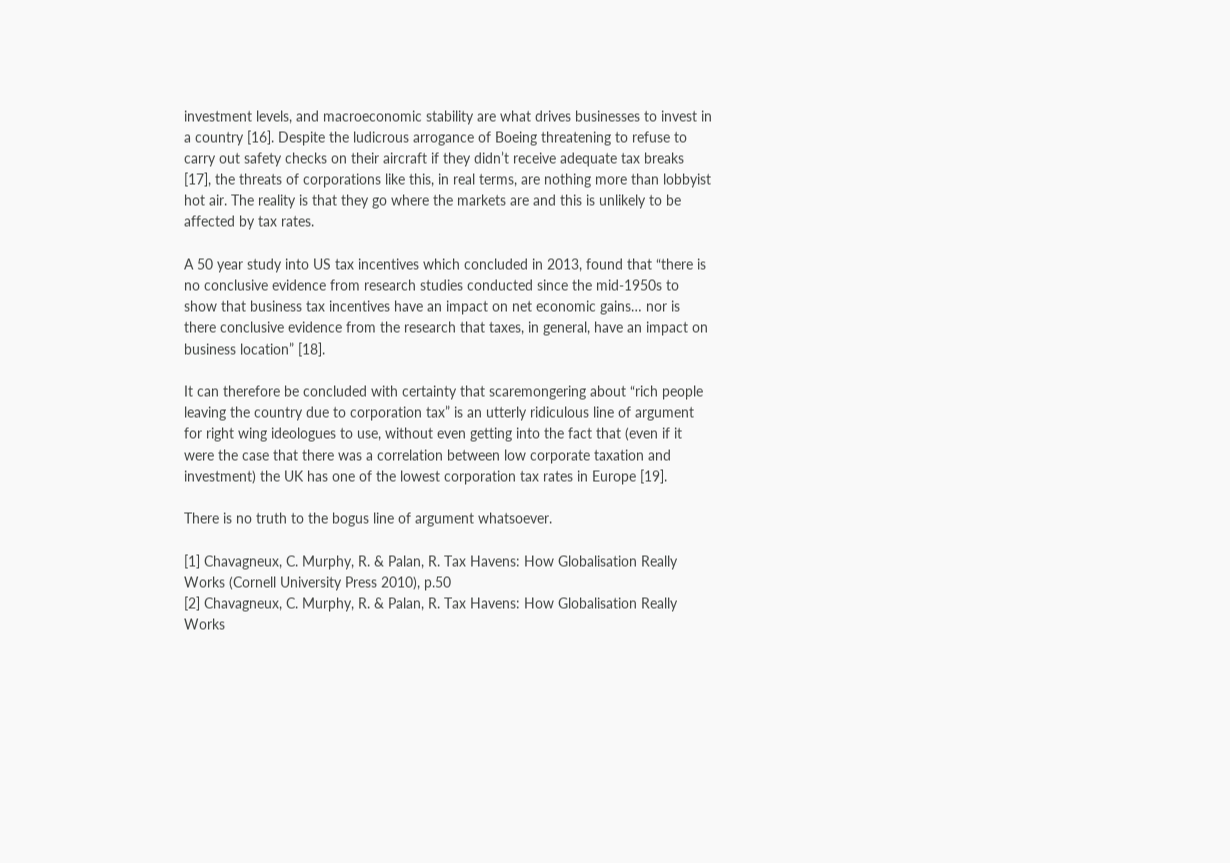investment levels, and macroeconomic stability are what drives businesses to invest in a country [16]. Despite the ludicrous arrogance of Boeing threatening to refuse to carry out safety checks on their aircraft if they didn’t receive adequate tax breaks [17], the threats of corporations like this, in real terms, are nothing more than lobbyist hot air. The reality is that they go where the markets are and this is unlikely to be affected by tax rates.

A 50 year study into US tax incentives which concluded in 2013, found that “there is no conclusive evidence from research studies conducted since the mid-1950s to show that business tax incentives have an impact on net economic gains… nor is there conclusive evidence from the research that taxes, in general, have an impact on business location” [18].

It can therefore be concluded with certainty that scaremongering about “rich people leaving the country due to corporation tax” is an utterly ridiculous line of argument for right wing ideologues to use, without even getting into the fact that (even if it were the case that there was a correlation between low corporate taxation and investment) the UK has one of the lowest corporation tax rates in Europe [19].

There is no truth to the bogus line of argument whatsoever.

[1] Chavagneux, C. Murphy, R. & Palan, R. Tax Havens: How Globalisation Really Works (Cornell University Press 2010), p.50
[2] Chavagneux, C. Murphy, R. & Palan, R. Tax Havens: How Globalisation Really Works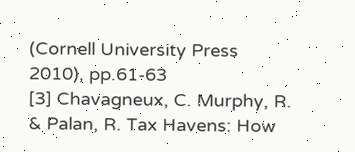(Cornell University Press 2010), pp.61-63
[3] Chavagneux, C. Murphy, R. & Palan, R. Tax Havens: How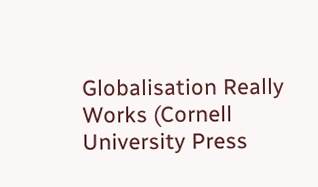Globalisation Really Works (Cornell University Press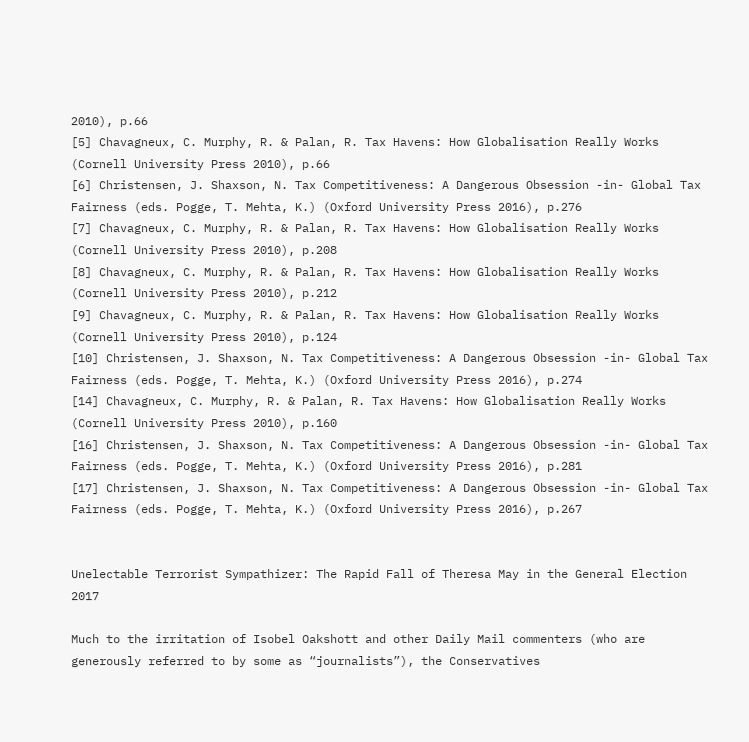2010), p.66
[5] Chavagneux, C. Murphy, R. & Palan, R. Tax Havens: How Globalisation Really Works (Cornell University Press 2010), p.66
[6] Christensen, J. Shaxson, N. Tax Competitiveness: A Dangerous Obsession -in- Global Tax Fairness (eds. Pogge, T. Mehta, K.) (Oxford University Press 2016), p.276
[7] Chavagneux, C. Murphy, R. & Palan, R. Tax Havens: How Globalisation Really Works (Cornell University Press 2010), p.208
[8] Chavagneux, C. Murphy, R. & Palan, R. Tax Havens: How Globalisation Really Works (Cornell University Press 2010), p.212
[9] Chavagneux, C. Murphy, R. & Palan, R. Tax Havens: How Globalisation Really Works (Cornell University Press 2010), p.124
[10] Christensen, J. Shaxson, N. Tax Competitiveness: A Dangerous Obsession -in- Global Tax Fairness (eds. Pogge, T. Mehta, K.) (Oxford University Press 2016), p.274
[14] Chavagneux, C. Murphy, R. & Palan, R. Tax Havens: How Globalisation Really Works (Cornell University Press 2010), p.160
[16] Christensen, J. Shaxson, N. Tax Competitiveness: A Dangerous Obsession -in- Global Tax Fairness (eds. Pogge, T. Mehta, K.) (Oxford University Press 2016), p.281
[17] Christensen, J. Shaxson, N. Tax Competitiveness: A Dangerous Obsession -in- Global Tax Fairness (eds. Pogge, T. Mehta, K.) (Oxford University Press 2016), p.267


Unelectable Terrorist Sympathizer: The Rapid Fall of Theresa May in the General Election 2017

Much to the irritation of Isobel Oakshott and other Daily Mail commenters (who are generously referred to by some as “journalists”), the Conservatives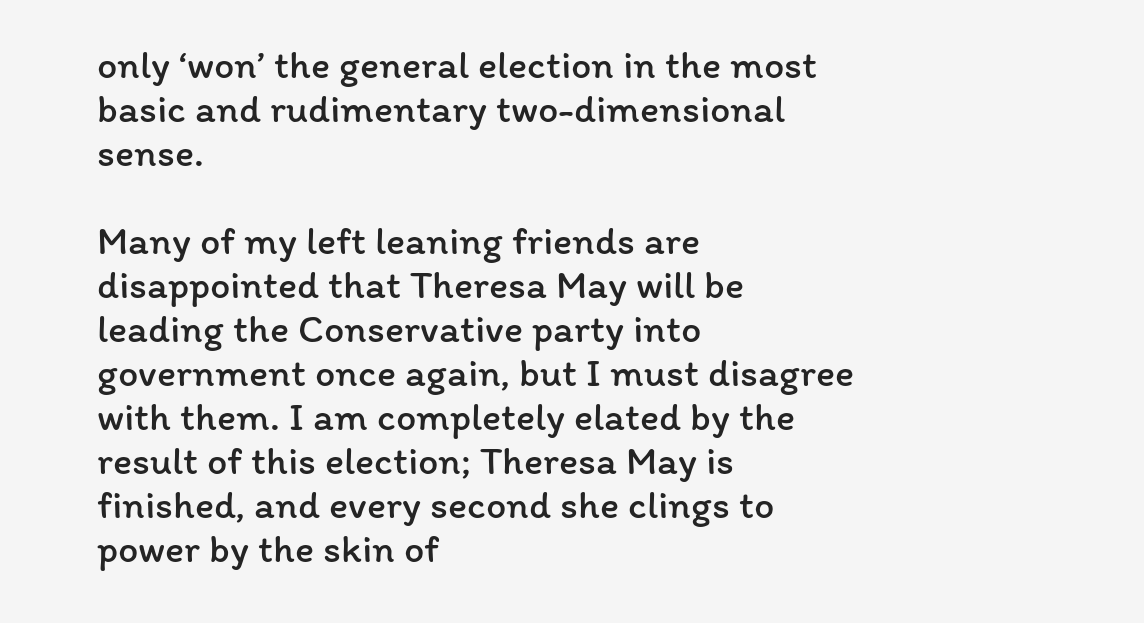only ‘won’ the general election in the most basic and rudimentary two-dimensional sense.

Many of my left leaning friends are disappointed that Theresa May will be leading the Conservative party into government once again, but I must disagree with them. I am completely elated by the result of this election; Theresa May is finished, and every second she clings to power by the skin of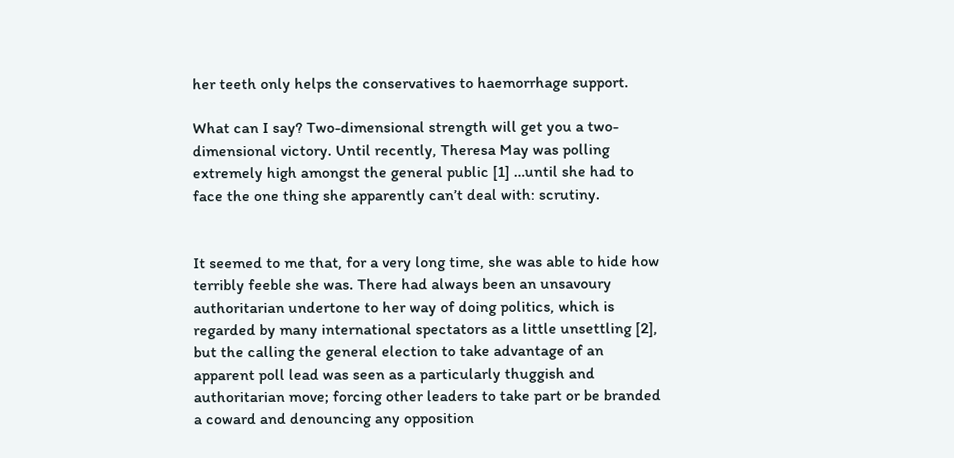her teeth only helps the conservatives to haemorrhage support.

What can I say? Two-dimensional strength will get you a two-dimensional victory. Until recently, Theresa May was polling extremely high amongst the general public [1] …until she had to face the one thing she apparently can’t deal with: scrutiny.


It seemed to me that, for a very long time, she was able to hide how terribly feeble she was. There had always been an unsavoury authoritarian undertone to her way of doing politics, which is regarded by many international spectators as a little unsettling [2], but the calling the general election to take advantage of an apparent poll lead was seen as a particularly thuggish and authoritarian move; forcing other leaders to take part or be branded a coward and denouncing any opposition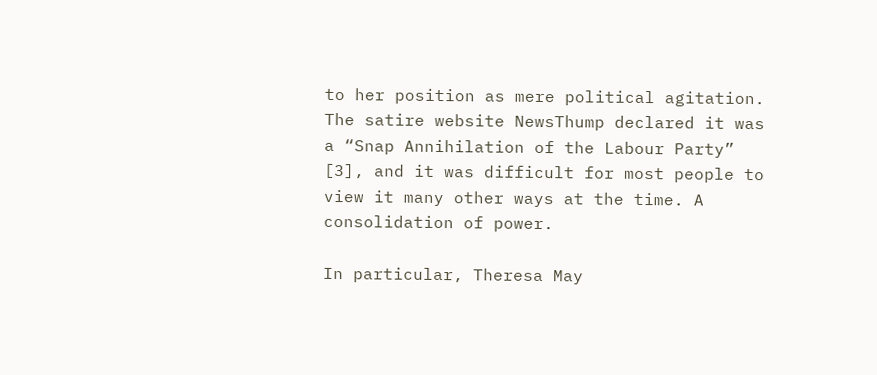to her position as mere political agitation. The satire website NewsThump declared it was a “Snap Annihilation of the Labour Party” [3], and it was difficult for most people to view it many other ways at the time. A consolidation of power.

In particular, Theresa May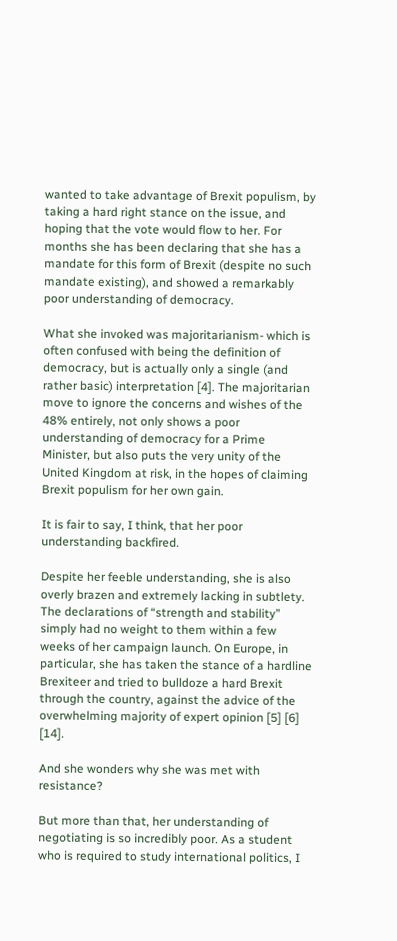wanted to take advantage of Brexit populism, by taking a hard right stance on the issue, and hoping that the vote would flow to her. For months she has been declaring that she has a mandate for this form of Brexit (despite no such mandate existing), and showed a remarkably poor understanding of democracy.

What she invoked was majoritarianism- which is often confused with being the definition of democracy, but is actually only a single (and rather basic) interpretation [4]. The majoritarian move to ignore the concerns and wishes of the 48% entirely, not only shows a poor understanding of democracy for a Prime Minister, but also puts the very unity of the United Kingdom at risk, in the hopes of claiming Brexit populism for her own gain.

It is fair to say, I think, that her poor understanding backfired.

Despite her feeble understanding, she is also overly brazen and extremely lacking in subtlety. The declarations of “strength and stability” simply had no weight to them within a few weeks of her campaign launch. On Europe, in particular, she has taken the stance of a hardline Brexiteer and tried to bulldoze a hard Brexit through the country, against the advice of the overwhelming majority of expert opinion [5] [6] [14].

And she wonders why she was met with resistance?

But more than that, her understanding of negotiating is so incredibly poor. As a student who is required to study international politics, I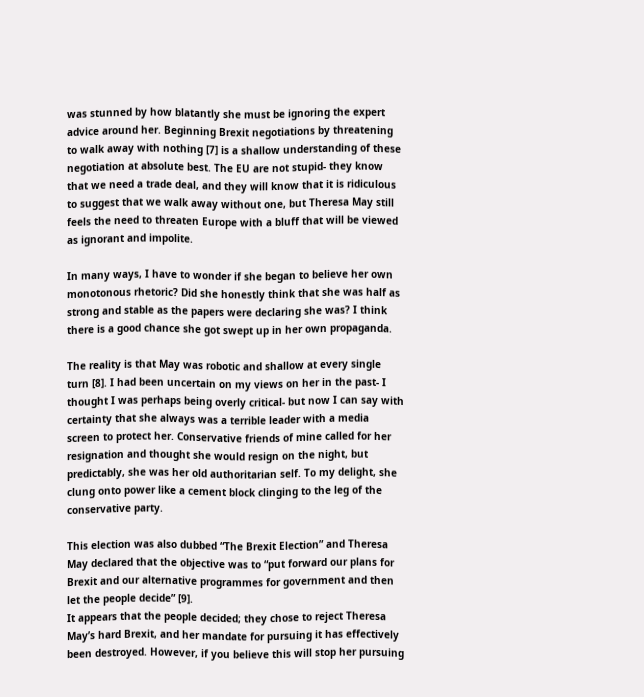was stunned by how blatantly she must be ignoring the expert advice around her. Beginning Brexit negotiations by threatening to walk away with nothing [7] is a shallow understanding of these negotiation at absolute best. The EU are not stupid- they know that we need a trade deal, and they will know that it is ridiculous to suggest that we walk away without one, but Theresa May still feels the need to threaten Europe with a bluff that will be viewed as ignorant and impolite.

In many ways, I have to wonder if she began to believe her own monotonous rhetoric? Did she honestly think that she was half as strong and stable as the papers were declaring she was? I think there is a good chance she got swept up in her own propaganda.

The reality is that May was robotic and shallow at every single turn [8]. I had been uncertain on my views on her in the past- I thought I was perhaps being overly critical- but now I can say with certainty that she always was a terrible leader with a media screen to protect her. Conservative friends of mine called for her resignation and thought she would resign on the night, but predictably, she was her old authoritarian self. To my delight, she clung onto power like a cement block clinging to the leg of the conservative party.

This election was also dubbed “The Brexit Election” and Theresa May declared that the objective was to “put forward our plans for Brexit and our alternative programmes for government and then let the people decide” [9].
It appears that the people decided; they chose to reject Theresa May’s hard Brexit, and her mandate for pursuing it has effectively been destroyed. However, if you believe this will stop her pursuing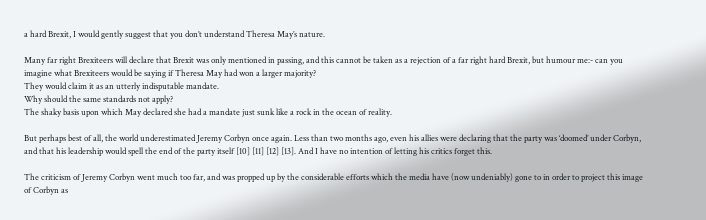a hard Brexit, I would gently suggest that you don’t understand Theresa May’s nature.

Many far right Brexiteers will declare that Brexit was only mentioned in passing, and this cannot be taken as a rejection of a far right hard Brexit, but humour me:- can you imagine what Brexiteers would be saying if Theresa May had won a larger majority?
They would claim it as an utterly indisputable mandate.
Why should the same standards not apply?
The shaky basis upon which May declared she had a mandate just sunk like a rock in the ocean of reality.

But perhaps best of all, the world underestimated Jeremy Corbyn once again. Less than two months ago, even his allies were declaring that the party was ‘doomed’ under Corbyn, and that his leadership would spell the end of the party itself [10] [11] [12] [13]. And I have no intention of letting his critics forget this.

The criticism of Jeremy Corbyn went much too far, and was propped up by the considerable efforts which the media have (now undeniably) gone to in order to project this image of Corbyn as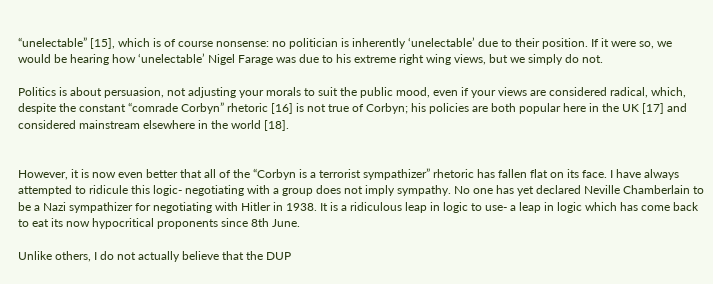“unelectable” [15], which is of course nonsense: no politician is inherently ‘unelectable’ due to their position. If it were so, we would be hearing how ‘unelectable’ Nigel Farage was due to his extreme right wing views, but we simply do not.

Politics is about persuasion, not adjusting your morals to suit the public mood, even if your views are considered radical, which, despite the constant “comrade Corbyn” rhetoric [16] is not true of Corbyn; his policies are both popular here in the UK [17] and considered mainstream elsewhere in the world [18].


However, it is now even better that all of the “Corbyn is a terrorist sympathizer” rhetoric has fallen flat on its face. I have always attempted to ridicule this logic- negotiating with a group does not imply sympathy. No one has yet declared Neville Chamberlain to be a Nazi sympathizer for negotiating with Hitler in 1938. It is a ridiculous leap in logic to use- a leap in logic which has come back to eat its now hypocritical proponents since 8th June.

Unlike others, I do not actually believe that the DUP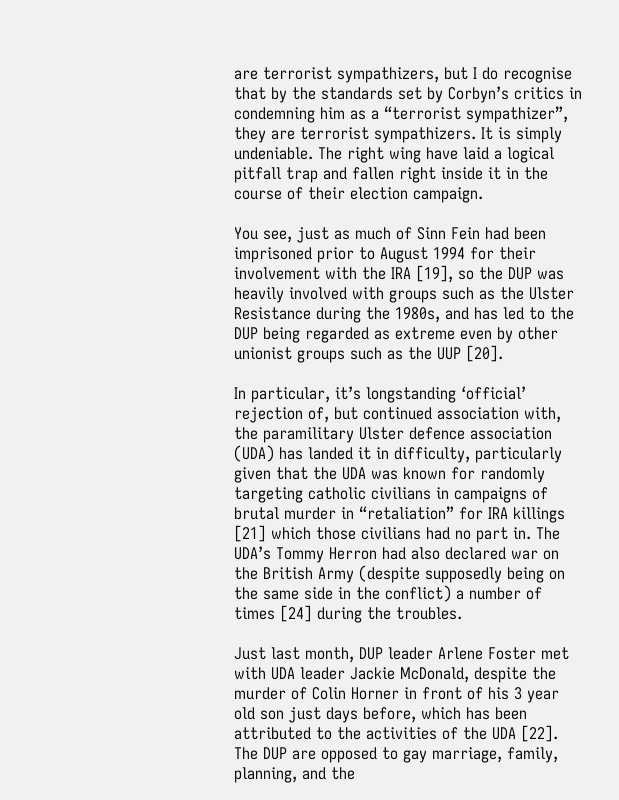are terrorist sympathizers, but I do recognise that by the standards set by Corbyn’s critics in condemning him as a “terrorist sympathizer”, they are terrorist sympathizers. It is simply undeniable. The right wing have laid a logical pitfall trap and fallen right inside it in the course of their election campaign.

You see, just as much of Sinn Fein had been imprisoned prior to August 1994 for their involvement with the IRA [19], so the DUP was heavily involved with groups such as the Ulster Resistance during the 1980s, and has led to the DUP being regarded as extreme even by other unionist groups such as the UUP [20].

In particular, it’s longstanding ‘official’ rejection of, but continued association with, the paramilitary Ulster defence association (UDA) has landed it in difficulty, particularly given that the UDA was known for randomly targeting catholic civilians in campaigns of brutal murder in “retaliation” for IRA killings [21] which those civilians had no part in. The UDA’s Tommy Herron had also declared war on the British Army (despite supposedly being on the same side in the conflict) a number of times [24] during the troubles.

Just last month, DUP leader Arlene Foster met with UDA leader Jackie McDonald, despite the murder of Colin Horner in front of his 3 year old son just days before, which has been attributed to the activities of the UDA [22]. The DUP are opposed to gay marriage, family, planning, and the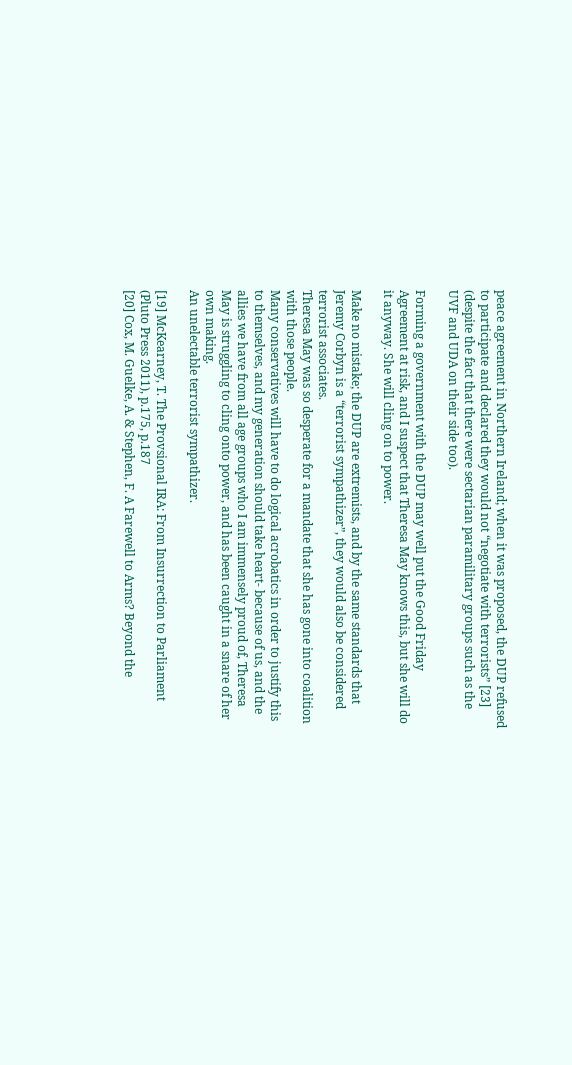peace agreement in Northern Ireland; when it was proposed, the DUP refused to participate and declared they would not “negotiate with terrorists” [23] (despite the fact that there were sectarian paramilitary groups such as the UVF and UDA on their side too).

Forming a government with the DUP may well put the Good Friday Agreement at risk, and I suspect that Theresa May knows this, but she will do it anyway. She will cling on to power.

Make no mistake; the DUP are extremists, and by the same standards that Jeremy Corbyn is a “terrorist sympathizer”, they would also be considered terrorist associates.
Theresa May was so desperate for a mandate that she has gone into coalition with those people.
Many conservatives will have to do logical acrobatics in order to justify this to themselves, and my generation should take heart- because of us, and the allies we have from all age groups who I am immensely proud of, Theresa May is struggling to cling onto power, and has been caught in a snare of her own making.
An unelectable terrorist sympathizer.

[19] McKearney, T. The Provsional IRA: From Insurrection to Parliament (Pluto Press 2011), p.175, p.187
[20] Cox, M. Guelke, A. & Stephen, F. A Farewell to Arms? Beyond the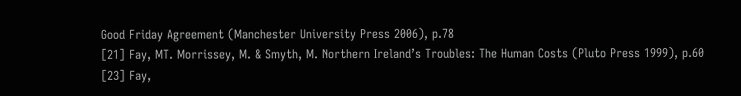Good Friday Agreement (Manchester University Press 2006), p.78
[21] Fay, MT. Morrissey, M. & Smyth, M. Northern Ireland’s Troubles: The Human Costs (Pluto Press 1999), p.60
[23] Fay,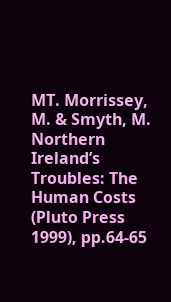MT. Morrissey, M. & Smyth, M. Northern Ireland’s Troubles: The Human Costs (Pluto Press 1999), pp.64-65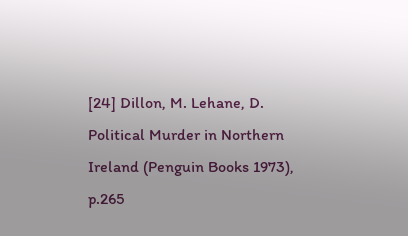[24] Dillon, M. Lehane, D. Political Murder in Northern Ireland (Penguin Books 1973), p.265